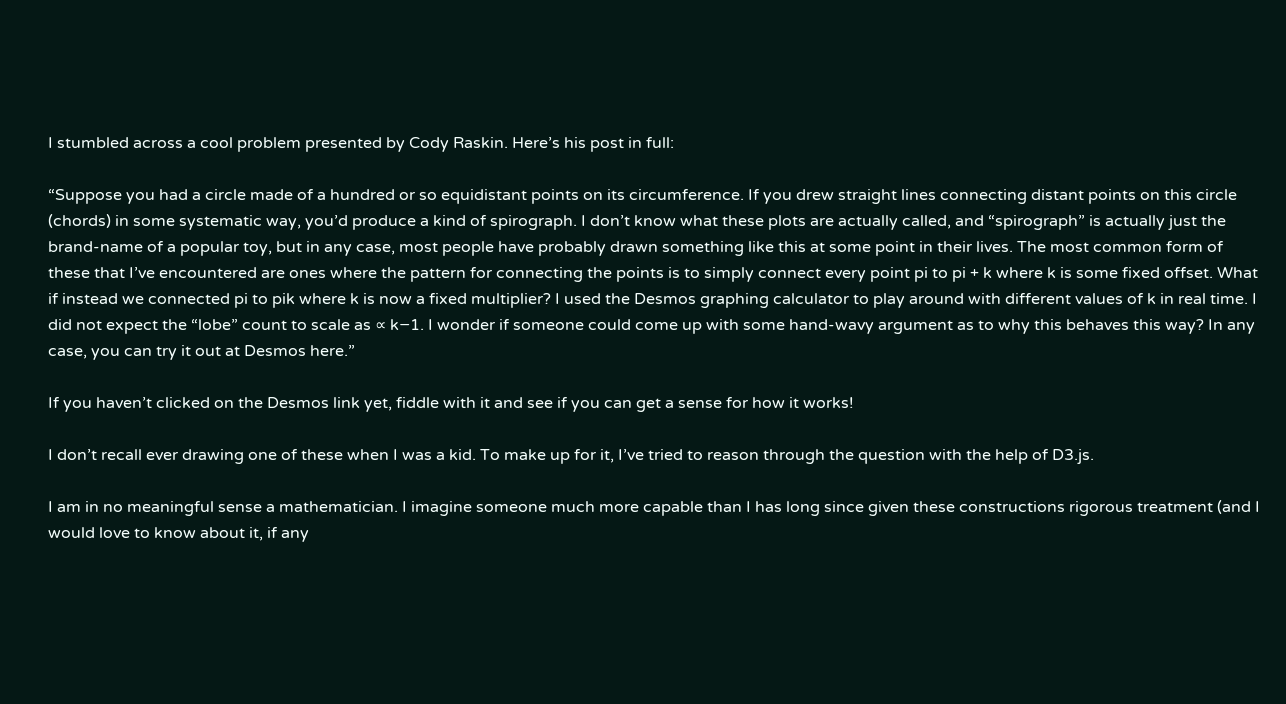I stumbled across a cool problem presented by Cody Raskin. Here’s his post in full:

“Suppose you had a circle made of a hundred or so equidistant points on its circumference. If you drew straight lines connecting distant points on this circle (chords) in some systematic way, you’d produce a kind of spirograph. I don’t know what these plots are actually called, and “spirograph” is actually just the brand-name of a popular toy, but in any case, most people have probably drawn something like this at some point in their lives. The most common form of these that I’ve encountered are ones where the pattern for connecting the points is to simply connect every point pi to pi + k where k is some fixed offset. What if instead we connected pi to pik where k is now a fixed multiplier? I used the Desmos graphing calculator to play around with different values of k in real time. I did not expect the “lobe” count to scale as ∝ k−1. I wonder if someone could come up with some hand-wavy argument as to why this behaves this way? In any case, you can try it out at Desmos here.”

If you haven’t clicked on the Desmos link yet, fiddle with it and see if you can get a sense for how it works!

I don’t recall ever drawing one of these when I was a kid. To make up for it, I’ve tried to reason through the question with the help of D3.js.

I am in no meaningful sense a mathematician. I imagine someone much more capable than I has long since given these constructions rigorous treatment (and I would love to know about it, if any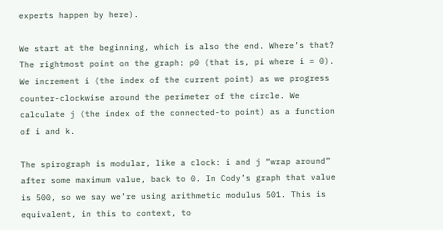experts happen by here).

We start at the beginning, which is also the end. Where’s that? The rightmost point on the graph: p0 (that is, pi where i = 0). We increment i (the index of the current point) as we progress counter-clockwise around the perimeter of the circle. We calculate j (the index of the connected-to point) as a function of i and k.

The spirograph is modular, like a clock: i and j “wrap around” after some maximum value, back to 0. In Cody’s graph that value is 500, so we say we’re using arithmetic modulus 501. This is equivalent, in this to context, to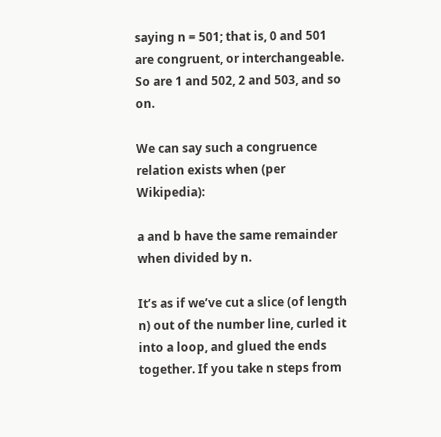saying n = 501; that is, 0 and 501 are congruent, or interchangeable. So are 1 and 502, 2 and 503, and so on.

We can say such a congruence relation exists when (per Wikipedia):

a and b have the same remainder when divided by n.

It’s as if we’ve cut a slice (of length n) out of the number line, curled it into a loop, and glued the ends together. If you take n steps from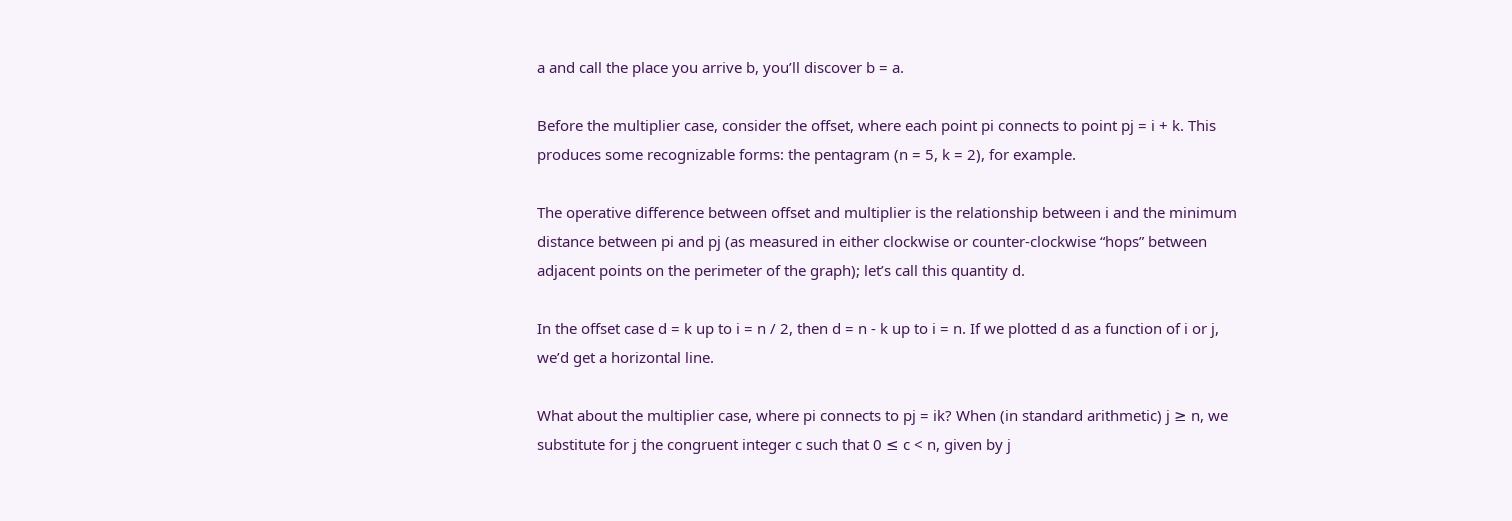a and call the place you arrive b, you’ll discover b = a.

Before the multiplier case, consider the offset, where each point pi connects to point pj = i + k. This produces some recognizable forms: the pentagram (n = 5, k = 2), for example.

The operative difference between offset and multiplier is the relationship between i and the minimum distance between pi and pj (as measured in either clockwise or counter-clockwise “hops” between adjacent points on the perimeter of the graph); let’s call this quantity d.

In the offset case d = k up to i = n / 2, then d = n - k up to i = n. If we plotted d as a function of i or j, we’d get a horizontal line.

What about the multiplier case, where pi connects to pj = ik? When (in standard arithmetic) j ≥ n, we substitute for j the congruent integer c such that 0 ≤ c < n, given by j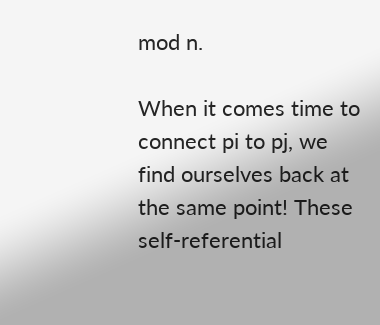mod n.

When it comes time to connect pi to pj, we find ourselves back at the same point! These self-referential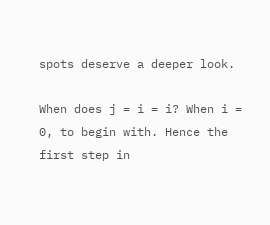spots deserve a deeper look.

When does j = i = i? When i = 0, to begin with. Hence the first step in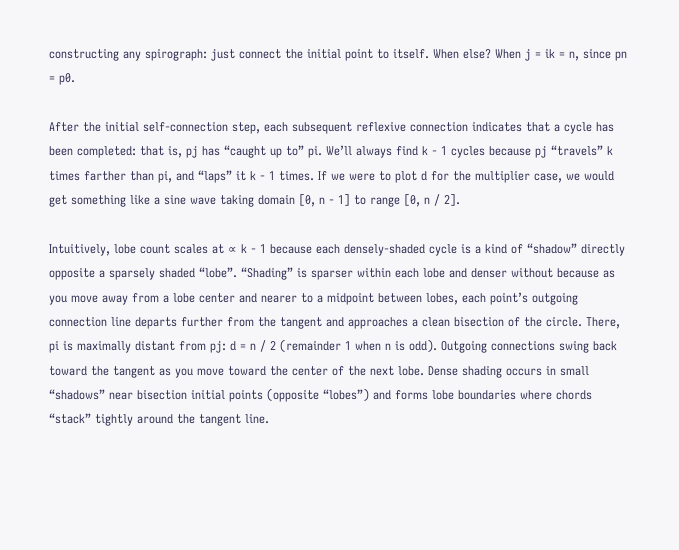constructing any spirograph: just connect the initial point to itself. When else? When j = ik = n, since pn = p0.

After the initial self-connection step, each subsequent reflexive connection indicates that a cycle has been completed: that is, pj has “caught up to” pi. We’ll always find k - 1 cycles because pj “travels” k times farther than pi, and “laps” it k - 1 times. If we were to plot d for the multiplier case, we would get something like a sine wave taking domain [0, n - 1] to range [0, n / 2].

Intuitively, lobe count scales at ∝ k - 1 because each densely-shaded cycle is a kind of “shadow” directly opposite a sparsely shaded “lobe”. “Shading” is sparser within each lobe and denser without because as you move away from a lobe center and nearer to a midpoint between lobes, each point’s outgoing connection line departs further from the tangent and approaches a clean bisection of the circle. There, pi is maximally distant from pj: d = n / 2 (remainder 1 when n is odd). Outgoing connections swing back toward the tangent as you move toward the center of the next lobe. Dense shading occurs in small “shadows” near bisection initial points (opposite “lobes”) and forms lobe boundaries where chords “stack” tightly around the tangent line.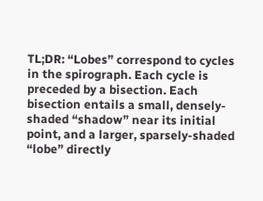TL;DR: “Lobes” correspond to cycles in the spirograph. Each cycle is preceded by a bisection. Each bisection entails a small, densely-shaded “shadow” near its initial point, and a larger, sparsely-shaded “lobe” directly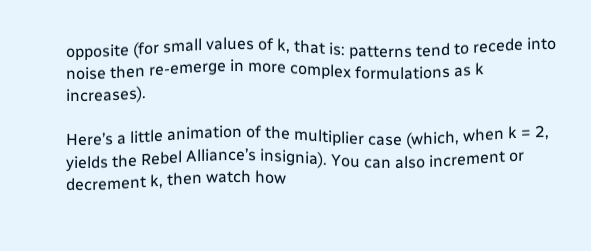opposite (for small values of k, that is: patterns tend to recede into noise then re-emerge in more complex formulations as k increases).

Here’s a little animation of the multiplier case (which, when k = 2, yields the Rebel Alliance’s insignia). You can also increment or decrement k, then watch how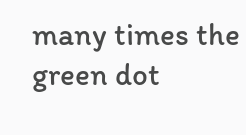many times the green dot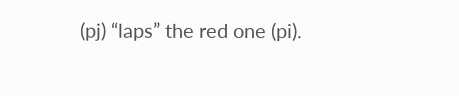(pj) “laps” the red one (pi).